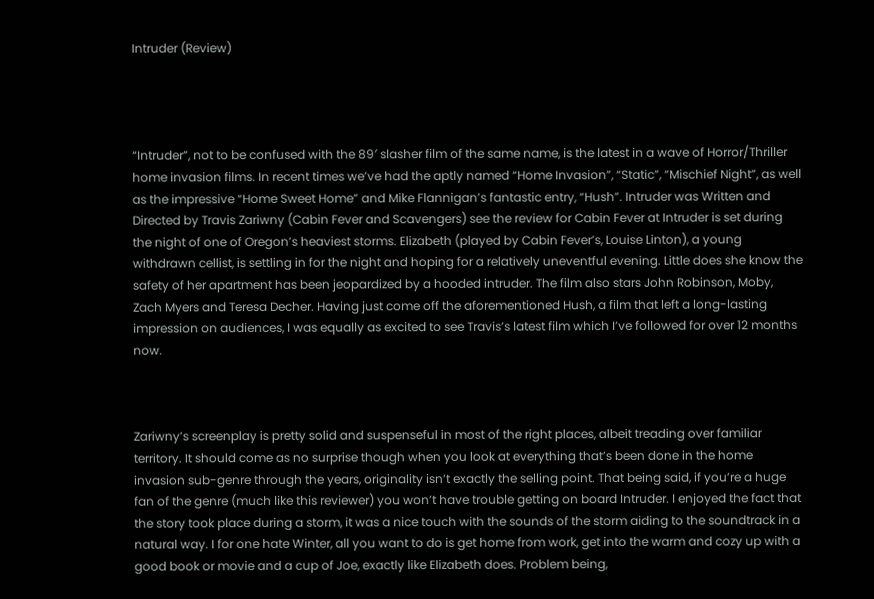Intruder (Review)




“Intruder”, not to be confused with the 89′ slasher film of the same name, is the latest in a wave of Horror/Thriller home invasion films. In recent times we’ve had the aptly named “Home Invasion”, “Static”, “Mischief Night”, as well as the impressive “Home Sweet Home” and Mike Flannigan’s fantastic entry, “Hush”. Intruder was Written and Directed by Travis Zariwny (Cabin Fever and Scavengers) see the review for Cabin Fever at Intruder is set during the night of one of Oregon’s heaviest storms. Elizabeth (played by Cabin Fever’s, Louise Linton), a young withdrawn cellist, is settling in for the night and hoping for a relatively uneventful evening. Little does she know the safety of her apartment has been jeopardized by a hooded intruder. The film also stars John Robinson, Moby, Zach Myers and Teresa Decher. Having just come off the aforementioned Hush, a film that left a long-lasting impression on audiences, I was equally as excited to see Travis’s latest film which I’ve followed for over 12 months now.



Zariwny’s screenplay is pretty solid and suspenseful in most of the right places, albeit treading over familiar territory. It should come as no surprise though when you look at everything that’s been done in the home invasion sub-genre through the years, originality isn’t exactly the selling point. That being said, if you’re a huge fan of the genre (much like this reviewer) you won’t have trouble getting on board Intruder. I enjoyed the fact that the story took place during a storm, it was a nice touch with the sounds of the storm aiding to the soundtrack in a natural way. I for one hate Winter, all you want to do is get home from work, get into the warm and cozy up with a good book or movie and a cup of Joe, exactly like Elizabeth does. Problem being,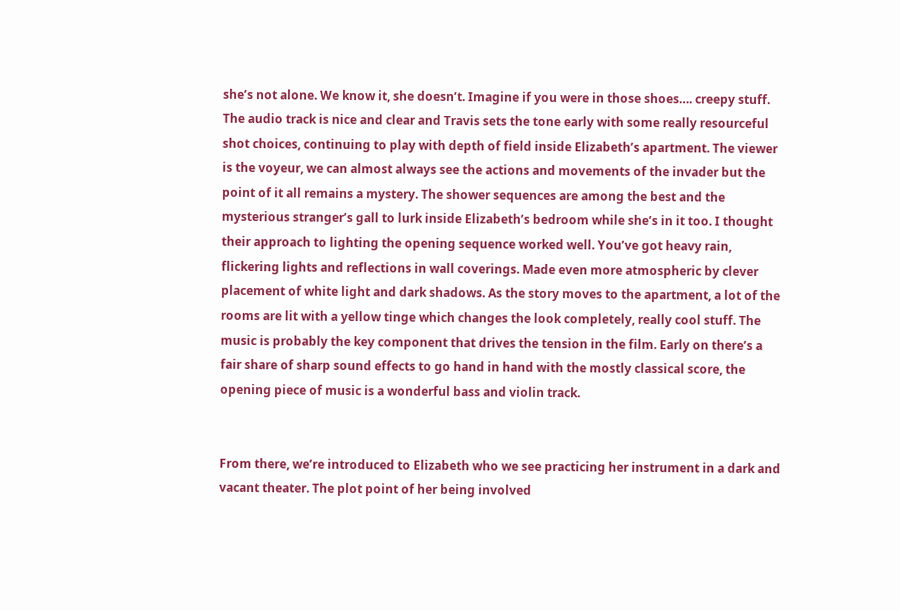she’s not alone. We know it, she doesn’t. Imagine if you were in those shoes…. creepy stuff. The audio track is nice and clear and Travis sets the tone early with some really resourceful shot choices, continuing to play with depth of field inside Elizabeth’s apartment. The viewer is the voyeur, we can almost always see the actions and movements of the invader but the point of it all remains a mystery. The shower sequences are among the best and the mysterious stranger’s gall to lurk inside Elizabeth’s bedroom while she’s in it too. I thought their approach to lighting the opening sequence worked well. You’ve got heavy rain, flickering lights and reflections in wall coverings. Made even more atmospheric by clever placement of white light and dark shadows. As the story moves to the apartment, a lot of the rooms are lit with a yellow tinge which changes the look completely, really cool stuff. The music is probably the key component that drives the tension in the film. Early on there’s a fair share of sharp sound effects to go hand in hand with the mostly classical score, the opening piece of music is a wonderful bass and violin track.


From there, we’re introduced to Elizabeth who we see practicing her instrument in a dark and vacant theater. The plot point of her being involved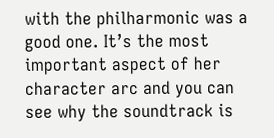with the philharmonic was a good one. It’s the most important aspect of her character arc and you can see why the soundtrack is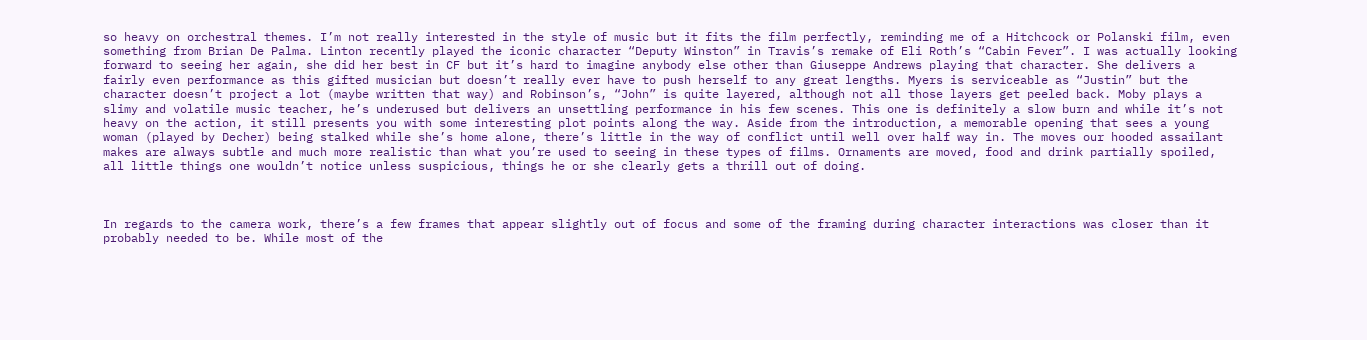so heavy on orchestral themes. I’m not really interested in the style of music but it fits the film perfectly, reminding me of a Hitchcock or Polanski film, even something from Brian De Palma. Linton recently played the iconic character “Deputy Winston” in Travis’s remake of Eli Roth’s “Cabin Fever”. I was actually looking forward to seeing her again, she did her best in CF but it’s hard to imagine anybody else other than Giuseppe Andrews playing that character. She delivers a fairly even performance as this gifted musician but doesn’t really ever have to push herself to any great lengths. Myers is serviceable as “Justin” but the character doesn’t project a lot (maybe written that way) and Robinson’s, “John” is quite layered, although not all those layers get peeled back. Moby plays a slimy and volatile music teacher, he’s underused but delivers an unsettling performance in his few scenes. This one is definitely a slow burn and while it’s not heavy on the action, it still presents you with some interesting plot points along the way. Aside from the introduction, a memorable opening that sees a young woman (played by Decher) being stalked while she’s home alone, there’s little in the way of conflict until well over half way in. The moves our hooded assailant makes are always subtle and much more realistic than what you’re used to seeing in these types of films. Ornaments are moved, food and drink partially spoiled, all little things one wouldn’t notice unless suspicious, things he or she clearly gets a thrill out of doing.



In regards to the camera work, there’s a few frames that appear slightly out of focus and some of the framing during character interactions was closer than it probably needed to be. While most of the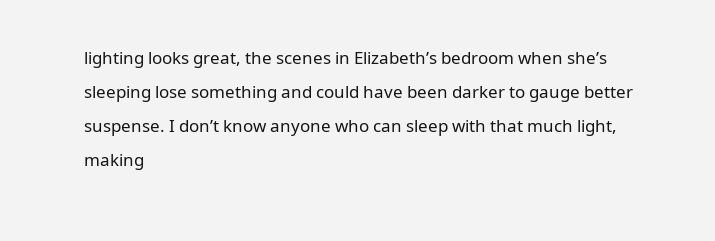lighting looks great, the scenes in Elizabeth’s bedroom when she’s sleeping lose something and could have been darker to gauge better suspense. I don’t know anyone who can sleep with that much light, making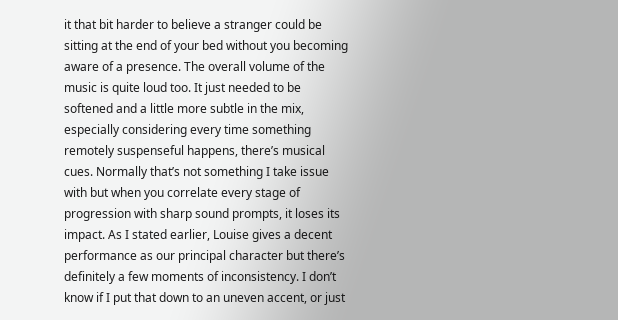it that bit harder to believe a stranger could be sitting at the end of your bed without you becoming aware of a presence. The overall volume of the music is quite loud too. It just needed to be softened and a little more subtle in the mix, especially considering every time something remotely suspenseful happens, there’s musical cues. Normally that’s not something I take issue with but when you correlate every stage of progression with sharp sound prompts, it loses its impact. As I stated earlier, Louise gives a decent performance as our principal character but there’s definitely a few moments of inconsistency. I don’t know if I put that down to an uneven accent, or just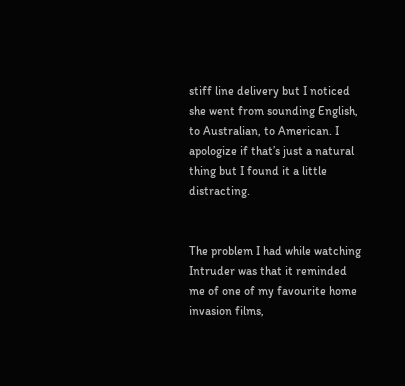stiff line delivery but I noticed she went from sounding English, to Australian, to American. I apologize if that’s just a natural thing but I found it a little distracting.


The problem I had while watching Intruder was that it reminded me of one of my favourite home invasion films,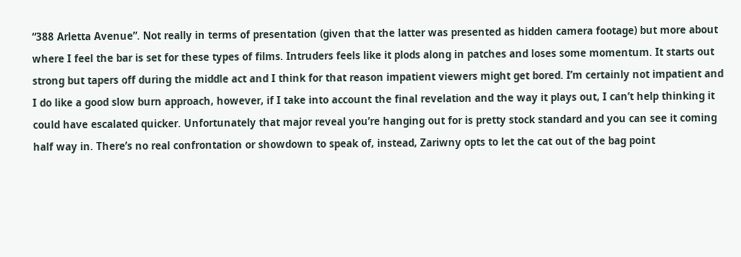“388 Arletta Avenue”. Not really in terms of presentation (given that the latter was presented as hidden camera footage) but more about where I feel the bar is set for these types of films. Intruders feels like it plods along in patches and loses some momentum. It starts out strong but tapers off during the middle act and I think for that reason impatient viewers might get bored. I’m certainly not impatient and I do like a good slow burn approach, however, if I take into account the final revelation and the way it plays out, I can’t help thinking it could have escalated quicker. Unfortunately that major reveal you’re hanging out for is pretty stock standard and you can see it coming half way in. There’s no real confrontation or showdown to speak of, instead, Zariwny opts to let the cat out of the bag point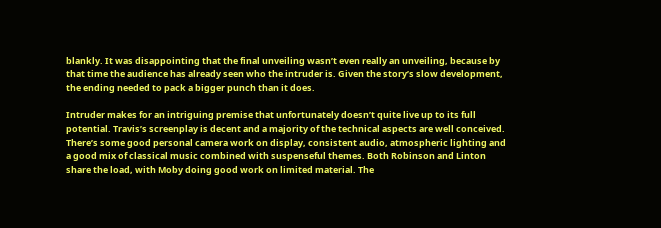blankly. It was disappointing that the final unveiling wasn’t even really an unveiling, because by that time the audience has already seen who the intruder is. Given the story’s slow development, the ending needed to pack a bigger punch than it does.

Intruder makes for an intriguing premise that unfortunately doesn’t quite live up to its full potential. Travis’s screenplay is decent and a majority of the technical aspects are well conceived. There’s some good personal camera work on display, consistent audio, atmospheric lighting and a good mix of classical music combined with suspenseful themes. Both Robinson and Linton share the load, with Moby doing good work on limited material. The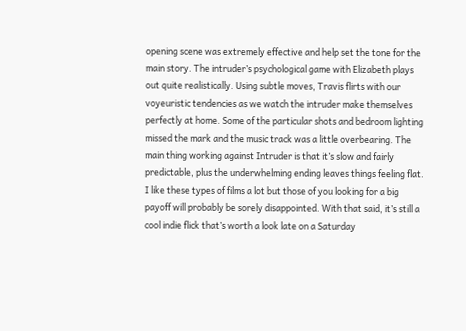opening scene was extremely effective and help set the tone for the main story. The intruder’s psychological game with Elizabeth plays out quite realistically. Using subtle moves, Travis flirts with our voyeuristic tendencies as we watch the intruder make themselves perfectly at home. Some of the particular shots and bedroom lighting missed the mark and the music track was a little overbearing. The main thing working against Intruder is that it’s slow and fairly predictable, plus the underwhelming ending leaves things feeling flat. I like these types of films a lot but those of you looking for a big payoff will probably be sorely disappointed. With that said, it’s still a cool indie flick that’s worth a look late on a Saturday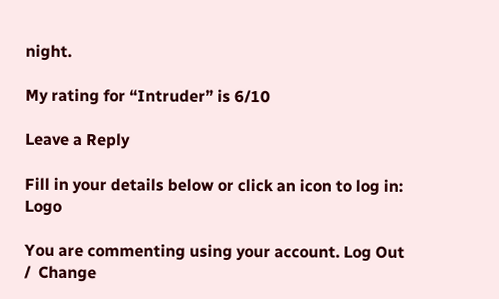night.

My rating for “Intruder” is 6/10

Leave a Reply

Fill in your details below or click an icon to log in: Logo

You are commenting using your account. Log Out /  Change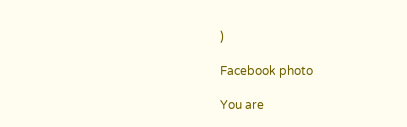)

Facebook photo

You are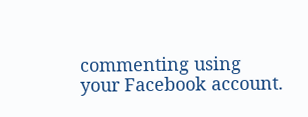commenting using your Facebook account.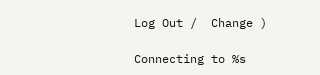Log Out /  Change )

Connecting to %s